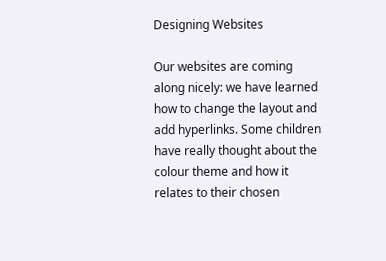Designing Websites

Our websites are coming along nicely: we have learned how to change the layout and add hyperlinks. Some children have really thought about the colour theme and how it relates to their chosen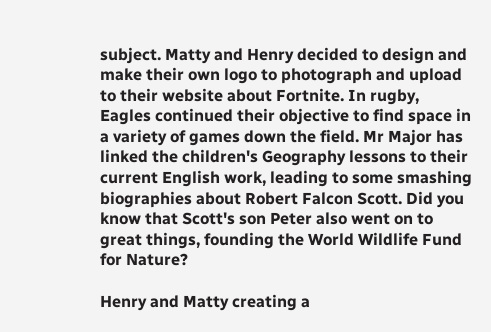subject. Matty and Henry decided to design and make their own logo to photograph and upload to their website about Fortnite. In rugby, Eagles continued their objective to find space in a variety of games down the field. Mr Major has linked the children's Geography lessons to their current English work, leading to some smashing biographies about Robert Falcon Scott. Did you know that Scott's son Peter also went on to great things, founding the World Wildlife Fund for Nature?

Henry and Matty creating a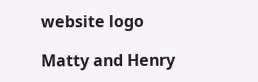website logo

Matty and Henry